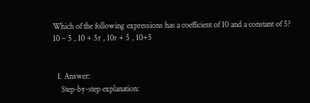Which of the following expressions has a coefficient of 10 and a constant of 5?
10 – 5 , 10 + 5r , 10r + 5 , 10+5


  1. Answer:
    Step-by-step explanation: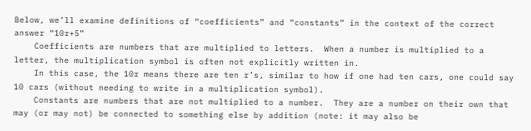Below, we’ll examine definitions of “coefficients” and “constants” in the context of the correct answer “10r+5”
    Coefficients are numbers that are multiplied to letters.  When a number is multiplied to a letter, the multiplication symbol is often not explicitly written in.
    In this case, the 10r means there are ten r’s, similar to how if one had ten cars, one could say 10 cars (without needing to write in a multiplication symbol).
    Constants are numbers that are not multiplied to a number.  They are a number on their own that may (or may not) be connected to something else by addition (note: it may also be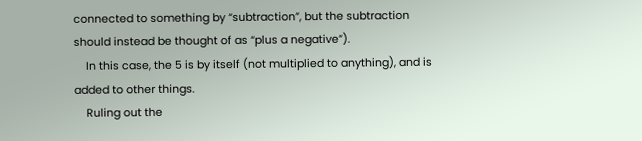connected to something by “subtraction”, but the subtraction should instead be thought of as “plus a negative”).
    In this case, the 5 is by itself (not multiplied to anything), and is added to other things.
    Ruling out the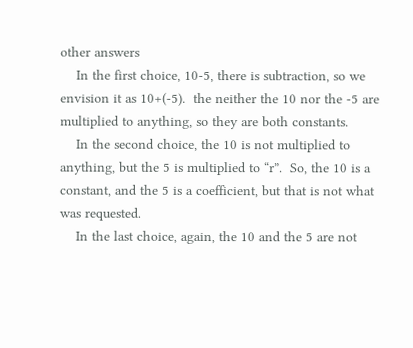other answers
    In the first choice, 10-5, there is subtraction, so we envision it as 10+(-5).  the neither the 10 nor the -5 are multiplied to anything, so they are both constants.
    In the second choice, the 10 is not multiplied to anything, but the 5 is multiplied to “r”.  So, the 10 is a constant, and the 5 is a coefficient, but that is not what was requested.
    In the last choice, again, the 10 and the 5 are not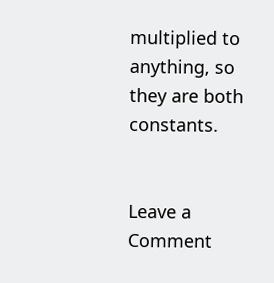multiplied to anything, so they are both constants.


Leave a Comment